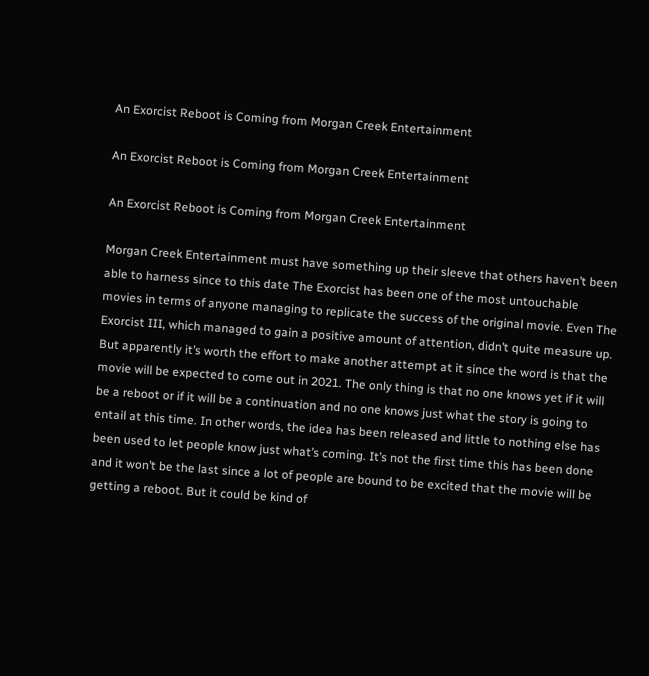An Exorcist Reboot is Coming from Morgan Creek Entertainment

An Exorcist Reboot is Coming from Morgan Creek Entertainment

An Exorcist Reboot is Coming from Morgan Creek Entertainment

Morgan Creek Entertainment must have something up their sleeve that others haven’t been able to harness since to this date The Exorcist has been one of the most untouchable movies in terms of anyone managing to replicate the success of the original movie. Even The Exorcist III, which managed to gain a positive amount of attention, didn’t quite measure up. But apparently it’s worth the effort to make another attempt at it since the word is that the movie will be expected to come out in 2021. The only thing is that no one knows yet if it will be a reboot or if it will be a continuation and no one knows just what the story is going to entail at this time. In other words, the idea has been released and little to nothing else has been used to let people know just what’s coming. It’s not the first time this has been done and it won’t be the last since a lot of people are bound to be excited that the movie will be getting a reboot. But it could be kind of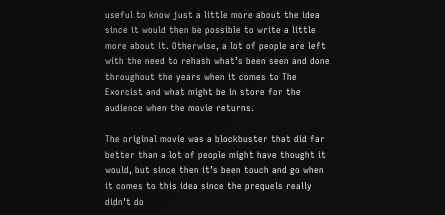useful to know just a little more about the idea since it would then be possible to write a little more about it. Otherwise, a lot of people are left with the need to rehash what’s been seen and done throughout the years when it comes to The Exorcist and what might be in store for the audience when the movie returns.

The original movie was a blockbuster that did far better than a lot of people might have thought it would, but since then it’s been touch and go when it comes to this idea since the prequels really didn’t do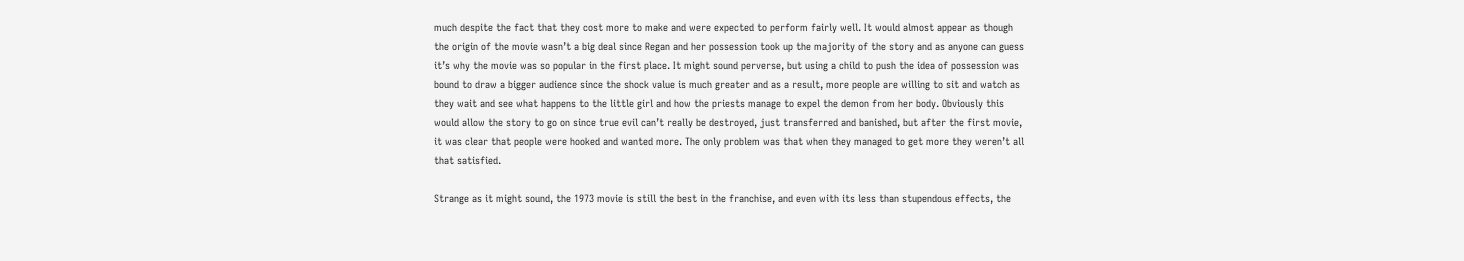much despite the fact that they cost more to make and were expected to perform fairly well. It would almost appear as though the origin of the movie wasn’t a big deal since Regan and her possession took up the majority of the story and as anyone can guess it’s why the movie was so popular in the first place. It might sound perverse, but using a child to push the idea of possession was bound to draw a bigger audience since the shock value is much greater and as a result, more people are willing to sit and watch as they wait and see what happens to the little girl and how the priests manage to expel the demon from her body. Obviously this would allow the story to go on since true evil can’t really be destroyed, just transferred and banished, but after the first movie, it was clear that people were hooked and wanted more. The only problem was that when they managed to get more they weren’t all that satisfied.

Strange as it might sound, the 1973 movie is still the best in the franchise, and even with its less than stupendous effects, the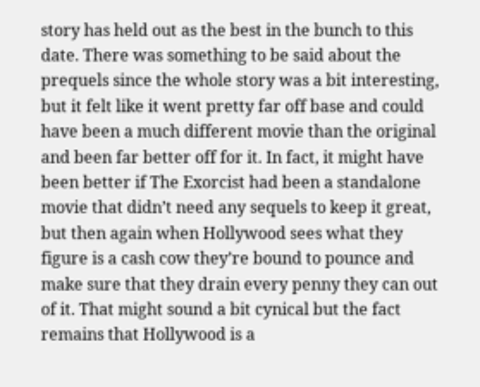story has held out as the best in the bunch to this date. There was something to be said about the prequels since the whole story was a bit interesting, but it felt like it went pretty far off base and could have been a much different movie than the original and been far better off for it. In fact, it might have been better if The Exorcist had been a standalone movie that didn’t need any sequels to keep it great, but then again when Hollywood sees what they figure is a cash cow they’re bound to pounce and make sure that they drain every penny they can out of it. That might sound a bit cynical but the fact remains that Hollywood is a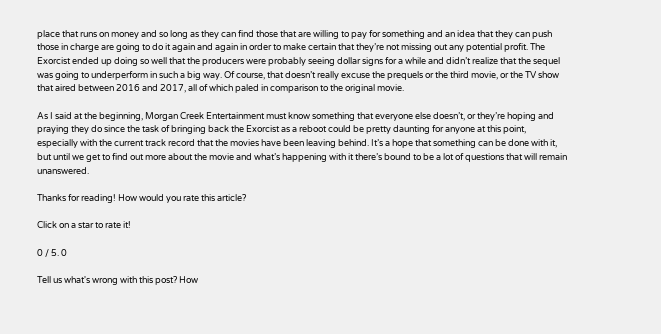place that runs on money and so long as they can find those that are willing to pay for something and an idea that they can push those in charge are going to do it again and again in order to make certain that they’re not missing out any potential profit. The Exorcist ended up doing so well that the producers were probably seeing dollar signs for a while and didn’t realize that the sequel was going to underperform in such a big way. Of course, that doesn’t really excuse the prequels or the third movie, or the TV show that aired between 2016 and 2017, all of which paled in comparison to the original movie.

As I said at the beginning, Morgan Creek Entertainment must know something that everyone else doesn’t, or they’re hoping and praying they do since the task of bringing back the Exorcist as a reboot could be pretty daunting for anyone at this point, especially with the current track record that the movies have been leaving behind. It’s a hope that something can be done with it, but until we get to find out more about the movie and what’s happening with it there’s bound to be a lot of questions that will remain unanswered.

Thanks for reading! How would you rate this article?

Click on a star to rate it!

0 / 5. 0

Tell us what's wrong with this post? How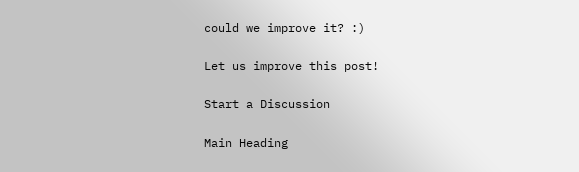could we improve it? :)

Let us improve this post!

Start a Discussion

Main Heading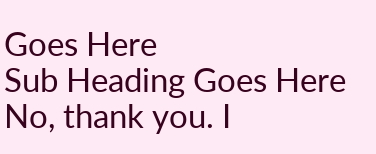Goes Here
Sub Heading Goes Here
No, thank you. I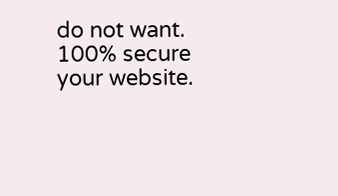do not want.
100% secure your website.